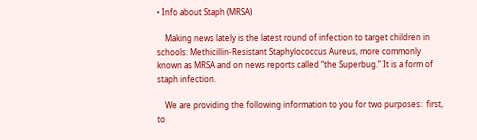• Info about Staph (MRSA)

    Making news lately is the latest round of infection to target children in schools: Methicillin-Resistant Staphylococcus Aureus, more commonly known as MRSA and on news reports called “the Superbug.” It is a form of staph infection.

    We are providing the following information to you for two purposes:  first, to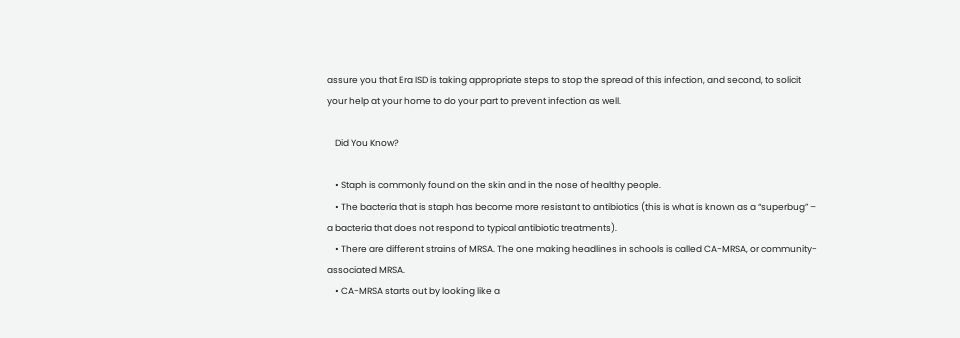assure you that Era ISD is taking appropriate steps to stop the spread of this infection, and second, to solicit your help at your home to do your part to prevent infection as well.

    Did You Know?

    • Staph is commonly found on the skin and in the nose of healthy people.
    • The bacteria that is staph has become more resistant to antibiotics (this is what is known as a “superbug” – a bacteria that does not respond to typical antibiotic treatments).
    • There are different strains of MRSA. The one making headlines in schools is called CA-MRSA, or community-associated MRSA.
    • CA-MRSA starts out by looking like a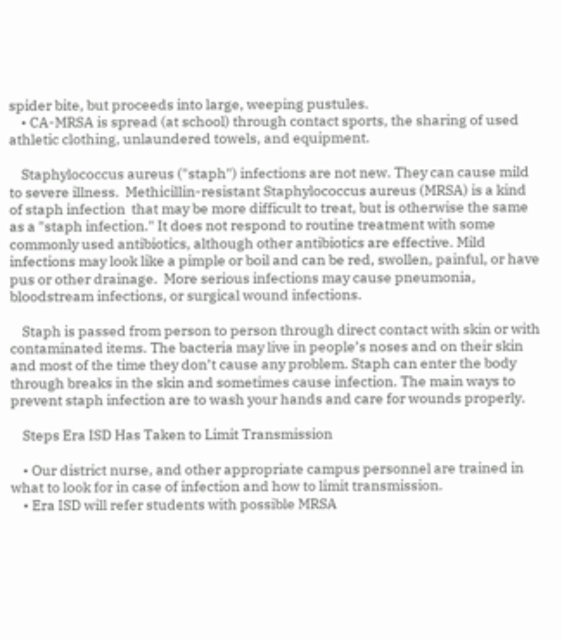spider bite, but proceeds into large, weeping pustules.
    • CA-MRSA is spread (at school) through contact sports, the sharing of used athletic clothing, unlaundered towels, and equipment.

    Staphylococcus aureus ("staph") infections are not new. They can cause mild to severe illness.  Methicillin-resistant Staphylococcus aureus (MRSA) is a kind of staph infection  that may be more difficult to treat, but is otherwise the same as a "staph infection." It does not respond to routine treatment with some commonly used antibiotics, although other antibiotics are effective. Mild infections may look like a pimple or boil and can be red, swollen, painful, or have pus or other drainage.  More serious infections may cause pneumonia, bloodstream infections, or surgical wound infections.

    Staph is passed from person to person through direct contact with skin or with contaminated items. The bacteria may live in people’s noses and on their skin and most of the time they don’t cause any problem. Staph can enter the body through breaks in the skin and sometimes cause infection. The main ways to prevent staph infection are to wash your hands and care for wounds properly.

    Steps Era ISD Has Taken to Limit Transmission

    • Our district nurse, and other appropriate campus personnel are trained in what to look for in case of infection and how to limit transmission.
    • Era ISD will refer students with possible MRSA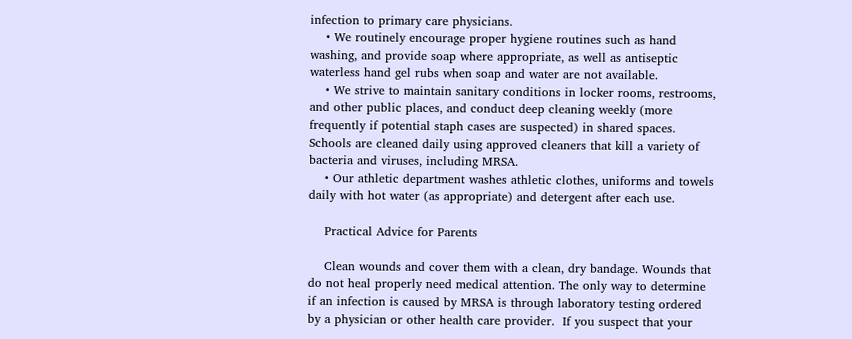infection to primary care physicians.
    • We routinely encourage proper hygiene routines such as hand washing, and provide soap where appropriate, as well as antiseptic waterless hand gel rubs when soap and water are not available.
    • We strive to maintain sanitary conditions in locker rooms, restrooms, and other public places, and conduct deep cleaning weekly (more frequently if potential staph cases are suspected) in shared spaces.  Schools are cleaned daily using approved cleaners that kill a variety of bacteria and viruses, including MRSA.
    • Our athletic department washes athletic clothes, uniforms and towels daily with hot water (as appropriate) and detergent after each use.

    Practical Advice for Parents

    Clean wounds and cover them with a clean, dry bandage. Wounds that do not heal properly need medical attention. The only way to determine if an infection is caused by MRSA is through laboratory testing ordered by a physician or other health care provider.  If you suspect that your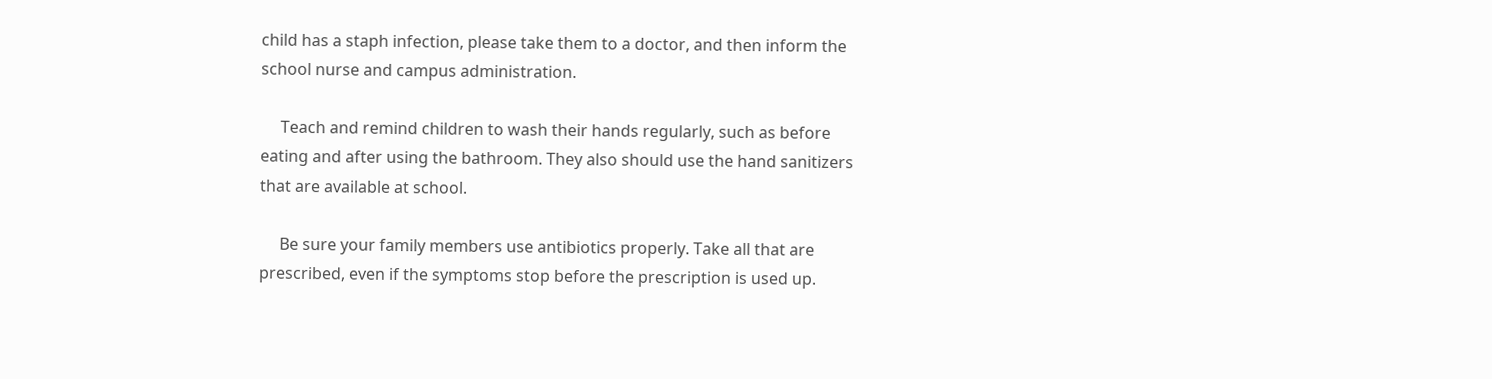child has a staph infection, please take them to a doctor, and then inform the school nurse and campus administration.

     Teach and remind children to wash their hands regularly, such as before eating and after using the bathroom. They also should use the hand sanitizers that are available at school.

     Be sure your family members use antibiotics properly. Take all that are prescribed, even if the symptoms stop before the prescription is used up.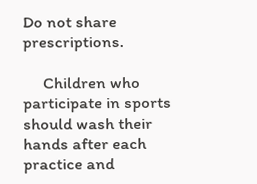Do not share prescriptions.

     Children who participate in sports should wash their hands after each practice and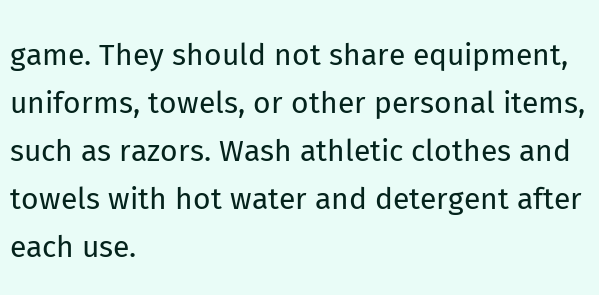game. They should not share equipment, uniforms, towels, or other personal items, such as razors. Wash athletic clothes and towels with hot water and detergent after each use.